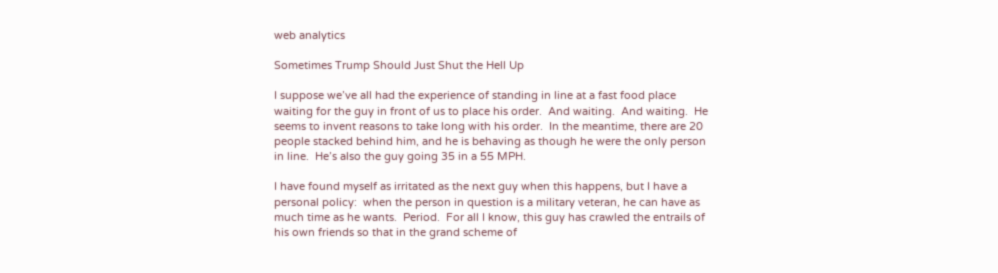web analytics

Sometimes Trump Should Just Shut the Hell Up

I suppose we’ve all had the experience of standing in line at a fast food place waiting for the guy in front of us to place his order.  And waiting.  And waiting.  He seems to invent reasons to take long with his order.  In the meantime, there are 20 people stacked behind him, and he is behaving as though he were the only person in line.  He’s also the guy going 35 in a 55 MPH.

I have found myself as irritated as the next guy when this happens, but I have a personal policy:  when the person in question is a military veteran, he can have as much time as he wants.  Period.  For all I know, this guy has crawled the entrails of his own friends so that in the grand scheme of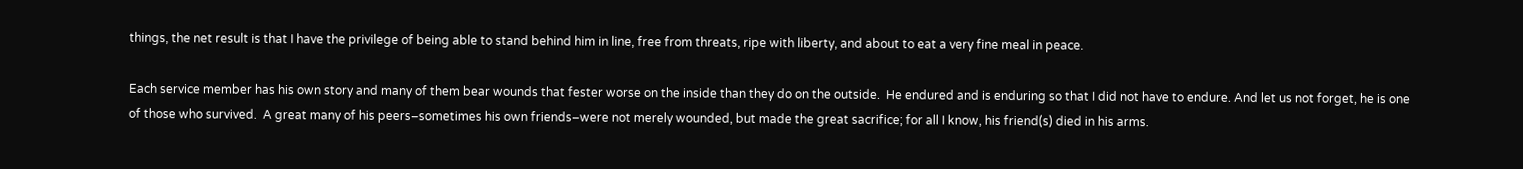things, the net result is that I have the privilege of being able to stand behind him in line, free from threats, ripe with liberty, and about to eat a very fine meal in peace.

Each service member has his own story and many of them bear wounds that fester worse on the inside than they do on the outside.  He endured and is enduring so that I did not have to endure. And let us not forget, he is one of those who survived.  A great many of his peers–sometimes his own friends–were not merely wounded, but made the great sacrifice; for all I know, his friend(s) died in his arms.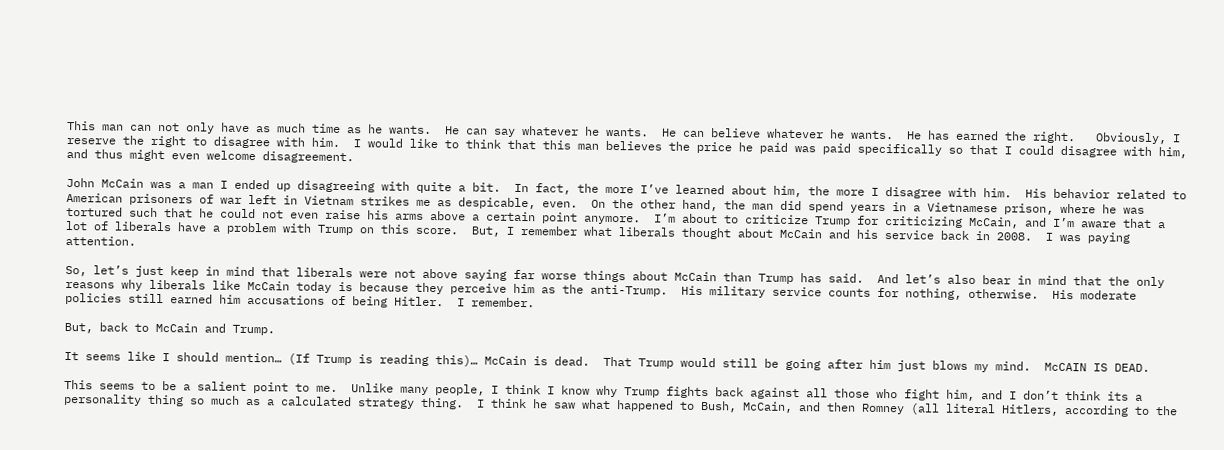This man can not only have as much time as he wants.  He can say whatever he wants.  He can believe whatever he wants.  He has earned the right.   Obviously, I reserve the right to disagree with him.  I would like to think that this man believes the price he paid was paid specifically so that I could disagree with him, and thus might even welcome disagreement.

John McCain was a man I ended up disagreeing with quite a bit.  In fact, the more I’ve learned about him, the more I disagree with him.  His behavior related to American prisoners of war left in Vietnam strikes me as despicable, even.  On the other hand, the man did spend years in a Vietnamese prison, where he was tortured such that he could not even raise his arms above a certain point anymore.  I’m about to criticize Trump for criticizing McCain, and I’m aware that a lot of liberals have a problem with Trump on this score.  But, I remember what liberals thought about McCain and his service back in 2008.  I was paying attention.

So, let’s just keep in mind that liberals were not above saying far worse things about McCain than Trump has said.  And let’s also bear in mind that the only reasons why liberals like McCain today is because they perceive him as the anti-Trump.  His military service counts for nothing, otherwise.  His moderate policies still earned him accusations of being Hitler.  I remember.

But, back to McCain and Trump.

It seems like I should mention… (If Trump is reading this)… McCain is dead.  That Trump would still be going after him just blows my mind.  McCAIN IS DEAD.

This seems to be a salient point to me.  Unlike many people, I think I know why Trump fights back against all those who fight him, and I don’t think its a personality thing so much as a calculated strategy thing.  I think he saw what happened to Bush, McCain, and then Romney (all literal Hitlers, according to the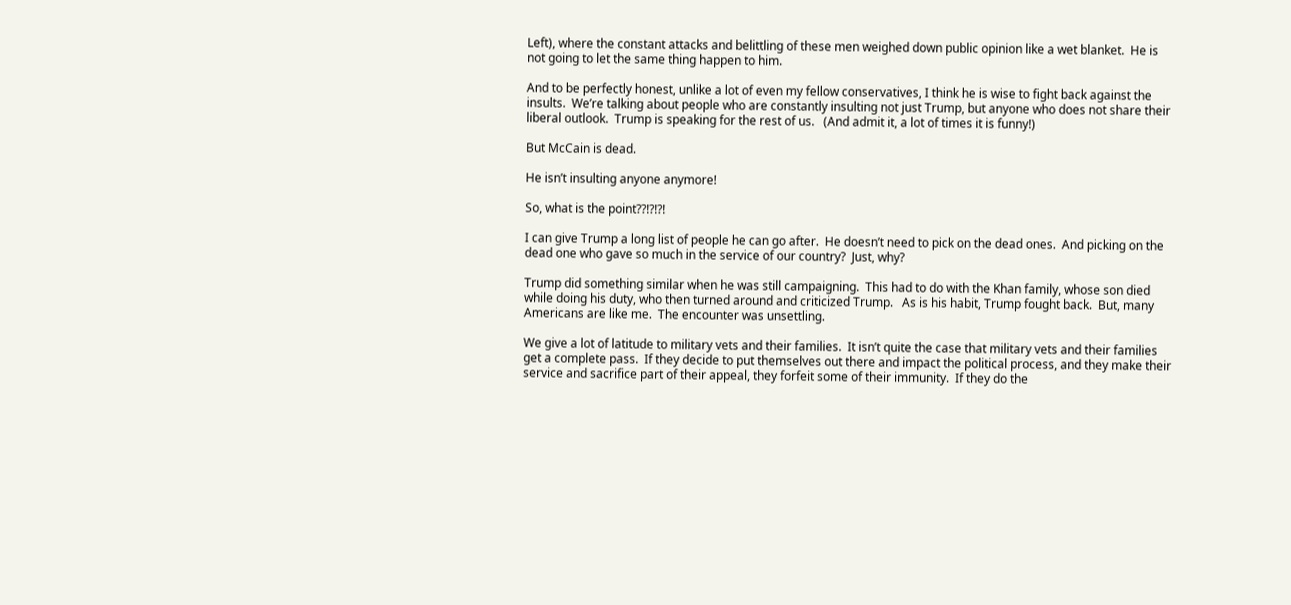Left), where the constant attacks and belittling of these men weighed down public opinion like a wet blanket.  He is not going to let the same thing happen to him.

And to be perfectly honest, unlike a lot of even my fellow conservatives, I think he is wise to fight back against the insults.  We’re talking about people who are constantly insulting not just Trump, but anyone who does not share their liberal outlook.  Trump is speaking for the rest of us.   (And admit it, a lot of times it is funny!)

But McCain is dead.

He isn’t insulting anyone anymore!

So, what is the point??!?!?!

I can give Trump a long list of people he can go after.  He doesn’t need to pick on the dead ones.  And picking on the dead one who gave so much in the service of our country?  Just, why?

Trump did something similar when he was still campaigning.  This had to do with the Khan family, whose son died while doing his duty, who then turned around and criticized Trump.   As is his habit, Trump fought back.  But, many Americans are like me.  The encounter was unsettling.

We give a lot of latitude to military vets and their families.  It isn’t quite the case that military vets and their families get a complete pass.  If they decide to put themselves out there and impact the political process, and they make their service and sacrifice part of their appeal, they forfeit some of their immunity.  If they do the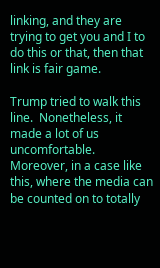linking, and they are trying to get you and I to do this or that, then that link is fair game.

Trump tried to walk this line.  Nonetheless, it made a lot of us uncomfortable.  Moreover, in a case like this, where the media can be counted on to totally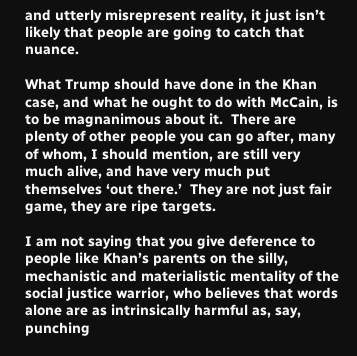and utterly misrepresent reality, it just isn’t likely that people are going to catch that nuance.

What Trump should have done in the Khan case, and what he ought to do with McCain, is to be magnanimous about it.  There are plenty of other people you can go after, many of whom, I should mention, are still very much alive, and have very much put themselves ‘out there.’  They are not just fair game, they are ripe targets.

I am not saying that you give deference to people like Khan’s parents on the silly, mechanistic and materialistic mentality of the social justice warrior, who believes that words alone are as intrinsically harmful as, say, punching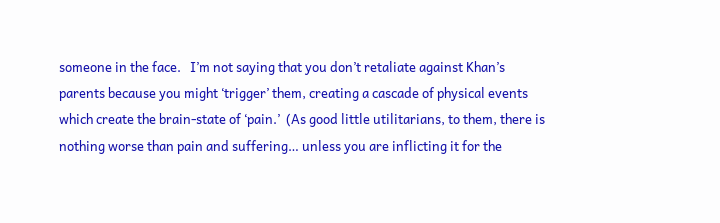someone in the face.   I’m not saying that you don’t retaliate against Khan’s parents because you might ‘trigger’ them, creating a cascade of physical events which create the brain-state of ‘pain.’  (As good little utilitarians, to them, there is nothing worse than pain and suffering… unless you are inflicting it for the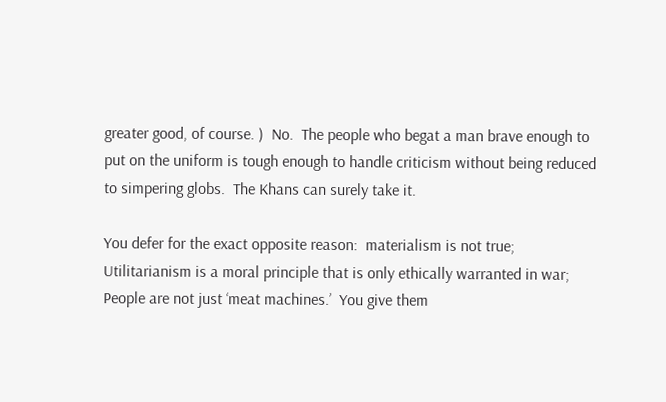greater good, of course. )  No.  The people who begat a man brave enough to put on the uniform is tough enough to handle criticism without being reduced to simpering globs.  The Khans can surely take it.

You defer for the exact opposite reason:  materialism is not true; Utilitarianism is a moral principle that is only ethically warranted in war;  People are not just ‘meat machines.’  You give them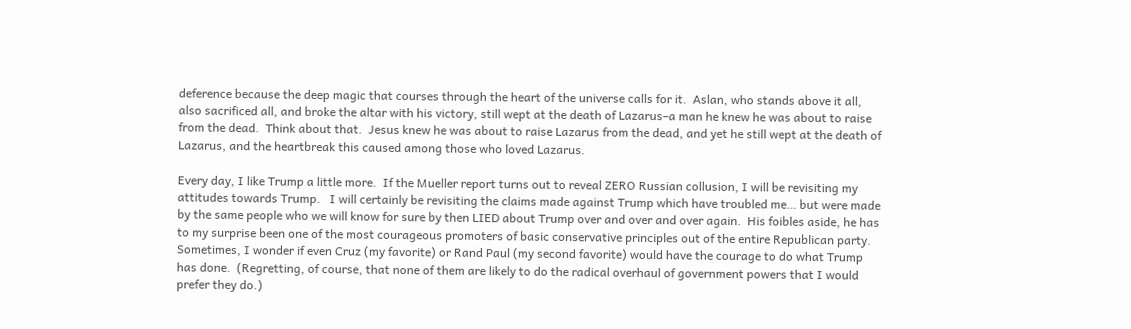deference because the deep magic that courses through the heart of the universe calls for it.  Aslan, who stands above it all, also sacrificed all, and broke the altar with his victory, still wept at the death of Lazarus–a man he knew he was about to raise from the dead.  Think about that.  Jesus knew he was about to raise Lazarus from the dead, and yet he still wept at the death of Lazarus, and the heartbreak this caused among those who loved Lazarus.

Every day, I like Trump a little more.  If the Mueller report turns out to reveal ZERO Russian collusion, I will be revisiting my attitudes towards Trump.   I will certainly be revisiting the claims made against Trump which have troubled me… but were made by the same people who we will know for sure by then LIED about Trump over and over and over again.  His foibles aside, he has to my surprise been one of the most courageous promoters of basic conservative principles out of the entire Republican party.  Sometimes, I wonder if even Cruz (my favorite) or Rand Paul (my second favorite) would have the courage to do what Trump has done.  (Regretting, of course, that none of them are likely to do the radical overhaul of government powers that I would prefer they do.)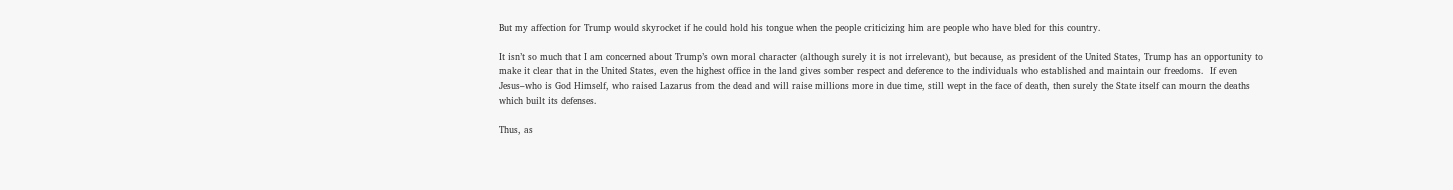But my affection for Trump would skyrocket if he could hold his tongue when the people criticizing him are people who have bled for this country.

It isn’t so much that I am concerned about Trump’s own moral character (although surely it is not irrelevant), but because, as president of the United States, Trump has an opportunity to make it clear that in the United States, even the highest office in the land gives somber respect and deference to the individuals who established and maintain our freedoms.  If even Jesus–who is God Himself, who raised Lazarus from the dead and will raise millions more in due time, still wept in the face of death, then surely the State itself can mourn the deaths which built its defenses.

Thus, as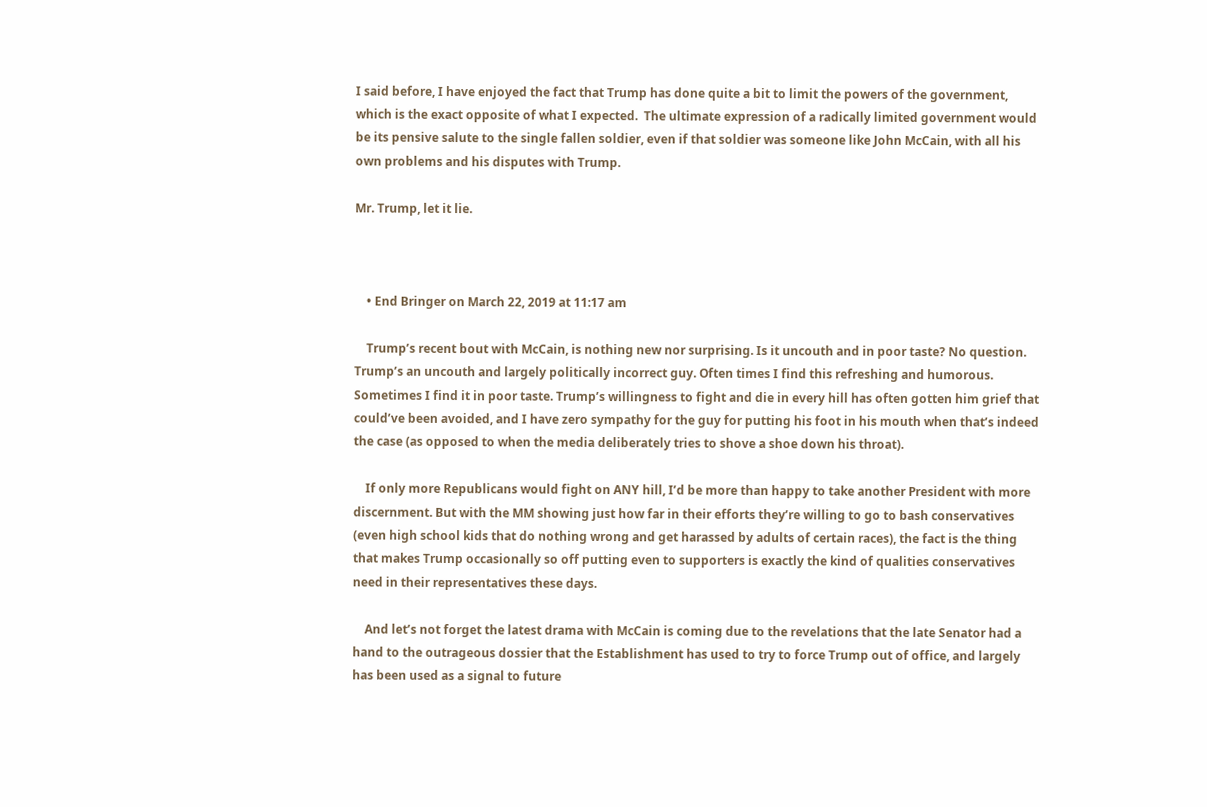I said before, I have enjoyed the fact that Trump has done quite a bit to limit the powers of the government, which is the exact opposite of what I expected.  The ultimate expression of a radically limited government would be its pensive salute to the single fallen soldier, even if that soldier was someone like John McCain, with all his own problems and his disputes with Trump.

Mr. Trump, let it lie.



    • End Bringer on March 22, 2019 at 11:17 am

    Trump’s recent bout with McCain, is nothing new nor surprising. Is it uncouth and in poor taste? No question. Trump’s an uncouth and largely politically incorrect guy. Often times I find this refreshing and humorous. Sometimes I find it in poor taste. Trump’s willingness to fight and die in every hill has often gotten him grief that could’ve been avoided, and I have zero sympathy for the guy for putting his foot in his mouth when that’s indeed the case (as opposed to when the media deliberately tries to shove a shoe down his throat).

    If only more Republicans would fight on ANY hill, I’d be more than happy to take another President with more discernment. But with the MM showing just how far in their efforts they’re willing to go to bash conservatives (even high school kids that do nothing wrong and get harassed by adults of certain races), the fact is the thing that makes Trump occasionally so off putting even to supporters is exactly the kind of qualities conservatives need in their representatives these days.

    And let’s not forget the latest drama with McCain is coming due to the revelations that the late Senator had a hand to the outrageous dossier that the Establishment has used to try to force Trump out of office, and largely has been used as a signal to future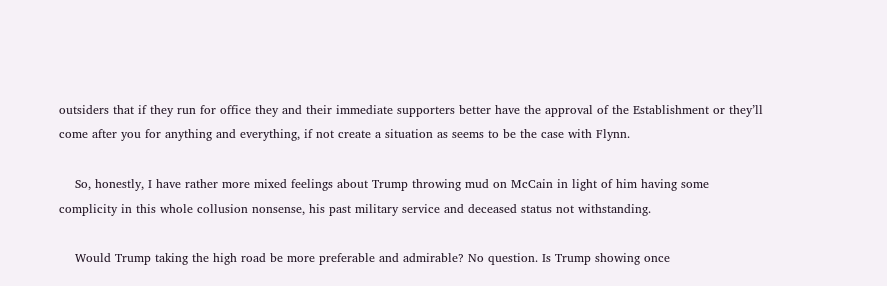outsiders that if they run for office they and their immediate supporters better have the approval of the Establishment or they’ll come after you for anything and everything, if not create a situation as seems to be the case with Flynn.

    So, honestly, I have rather more mixed feelings about Trump throwing mud on McCain in light of him having some complicity in this whole collusion nonsense, his past military service and deceased status not withstanding.

    Would Trump taking the high road be more preferable and admirable? No question. Is Trump showing once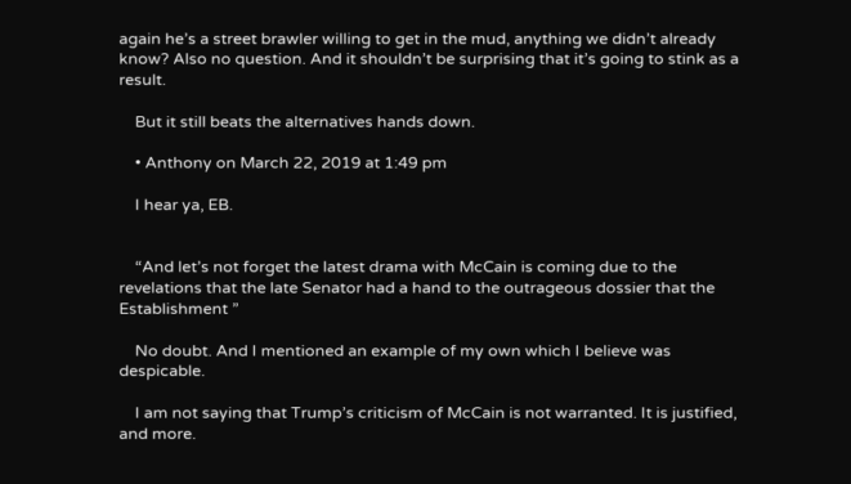again he’s a street brawler willing to get in the mud, anything we didn’t already know? Also no question. And it shouldn’t be surprising that it’s going to stink as a result.

    But it still beats the alternatives hands down.

    • Anthony on March 22, 2019 at 1:49 pm

    I hear ya, EB.


    “And let’s not forget the latest drama with McCain is coming due to the revelations that the late Senator had a hand to the outrageous dossier that the Establishment ”

    No doubt. And I mentioned an example of my own which I believe was despicable.

    I am not saying that Trump’s criticism of McCain is not warranted. It is justified, and more.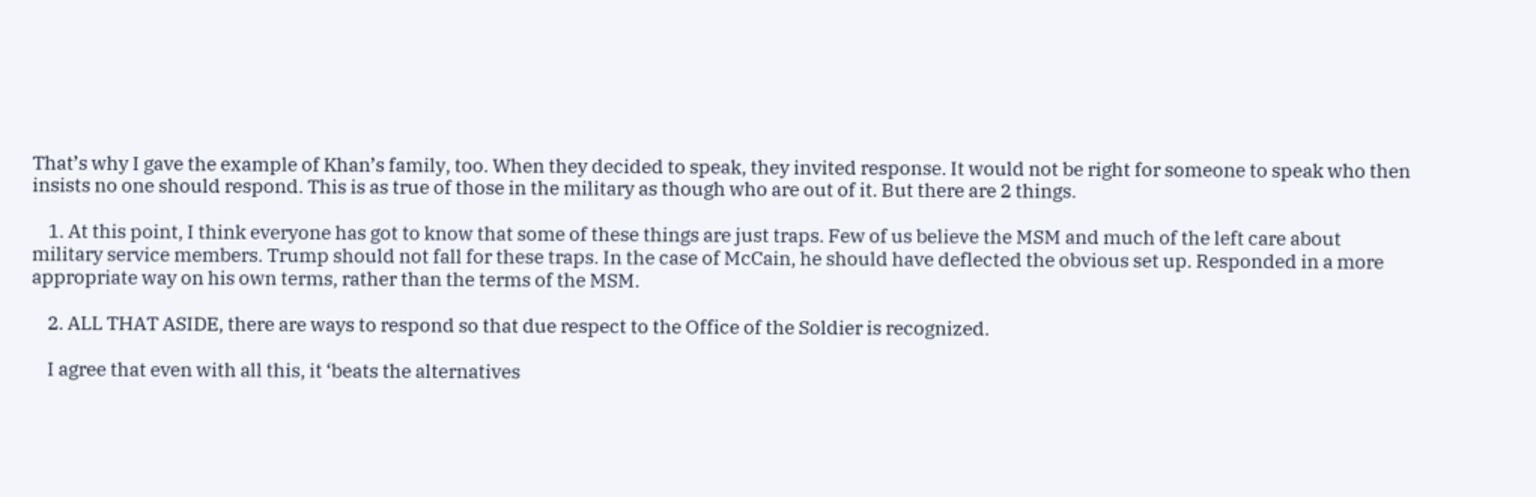That’s why I gave the example of Khan’s family, too. When they decided to speak, they invited response. It would not be right for someone to speak who then insists no one should respond. This is as true of those in the military as though who are out of it. But there are 2 things.

    1. At this point, I think everyone has got to know that some of these things are just traps. Few of us believe the MSM and much of the left care about military service members. Trump should not fall for these traps. In the case of McCain, he should have deflected the obvious set up. Responded in a more appropriate way on his own terms, rather than the terms of the MSM.

    2. ALL THAT ASIDE, there are ways to respond so that due respect to the Office of the Soldier is recognized.

    I agree that even with all this, it ‘beats the alternatives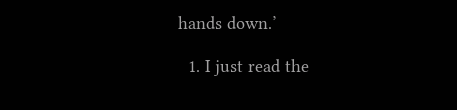hands down.’

  1. I just read the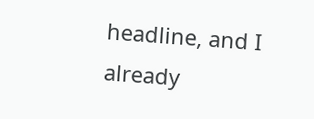headline, and I already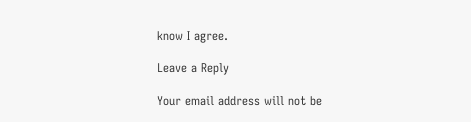know I agree.

Leave a Reply

Your email address will not be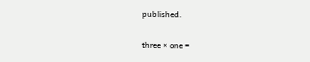published.

three × one =